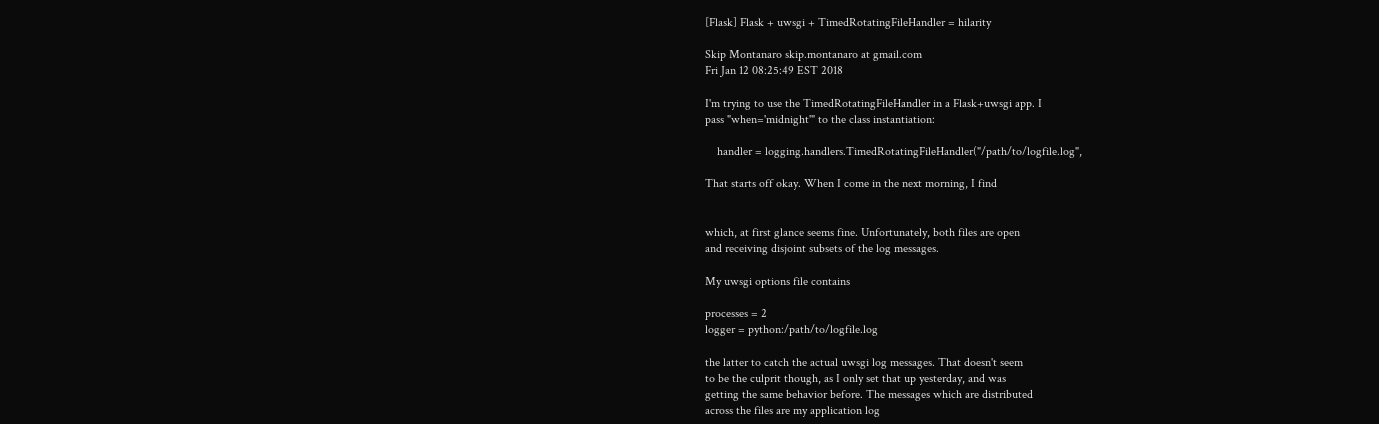[Flask] Flask + uwsgi + TimedRotatingFileHandler = hilarity

Skip Montanaro skip.montanaro at gmail.com
Fri Jan 12 08:25:49 EST 2018

I'm trying to use the TimedRotatingFileHandler in a Flask+uwsgi app. I
pass "when='midnight'" to the class instantiation:

    handler = logging.handlers.TimedRotatingFileHandler("/path/to/logfile.log",

That starts off okay. When I come in the next morning, I find


which, at first glance seems fine. Unfortunately, both files are open
and receiving disjoint subsets of the log messages.

My uwsgi options file contains

processes = 2
logger = python:/path/to/logfile.log

the latter to catch the actual uwsgi log messages. That doesn't seem
to be the culprit though, as I only set that up yesterday, and was
getting the same behavior before. The messages which are distributed
across the files are my application log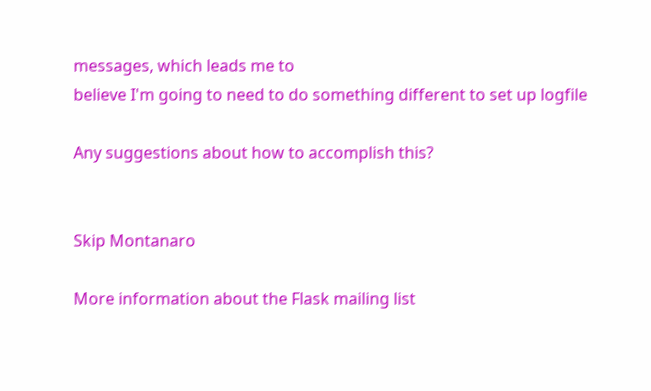messages, which leads me to
believe I'm going to need to do something different to set up logfile

Any suggestions about how to accomplish this?


Skip Montanaro

More information about the Flask mailing list